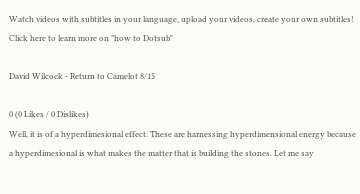Watch videos with subtitles in your language, upload your videos, create your own subtitles! Click here to learn more on "how to Dotsub"

David Wilcock - Return to Camelot 8/15

0 (0 Likes / 0 Dislikes)
Well, it is of a hyperdimesional effect. These are harnessing hyperdimensional energy because a hyperdimesional is what makes the matter that is building the stones. Let me say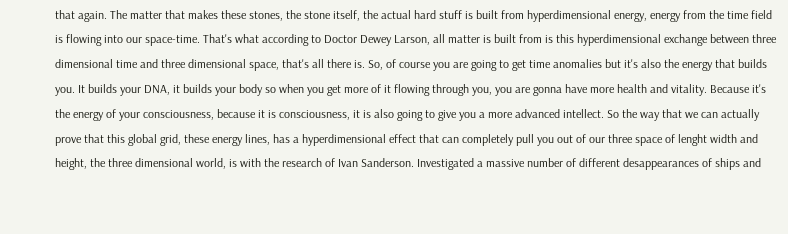that again. The matter that makes these stones, the stone itself, the actual hard stuff is built from hyperdimensional energy, energy from the time field is flowing into our space-time. That's what according to Doctor Dewey Larson, all matter is built from is this hyperdimensional exchange between three dimensional time and three dimensional space, that's all there is. So, of course you are going to get time anomalies but it's also the energy that builds you. It builds your DNA, it builds your body so when you get more of it flowing through you, you are gonna have more health and vitality. Because it's the energy of your consciousness, because it is consciousness, it is also going to give you a more advanced intellect. So the way that we can actually prove that this global grid, these energy lines, has a hyperdimensional effect that can completely pull you out of our three space of lenght width and height, the three dimensional world, is with the research of Ivan Sanderson. Investigated a massive number of different desappearances of ships and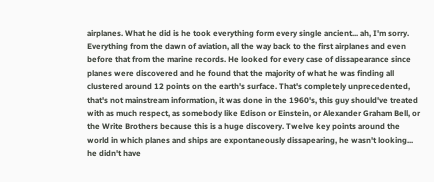airplanes. What he did is he took everything form every single ancient... ah, I'm sorry. Everything from the dawn of aviation, all the way back to the first airplanes and even before that from the marine records. He looked for every case of dissapearance since planes were discovered and he found that the majority of what he was finding all clustered around 12 points on the earth's surface. That's completely unprecedented, that's not mainstream information, it was done in the 1960's, this guy should've treated with as much respect, as somebody like Edison or Einstein, or Alexander Graham Bell, or the Write Brothers because this is a huge discovery. Twelve key points around the world in which planes and ships are expontaneously dissapearing, he wasn't looking... he didn't have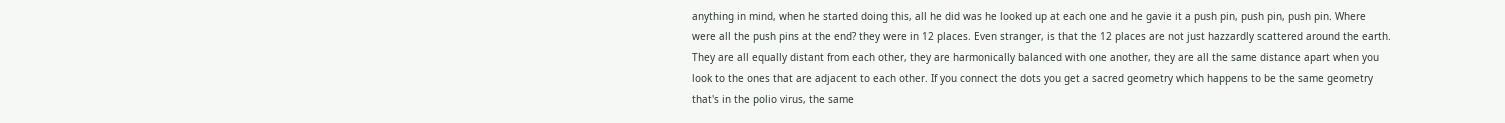anything in mind, when he started doing this, all he did was he looked up at each one and he gavie it a push pin, push pin, push pin. Where were all the push pins at the end? they were in 12 places. Even stranger, is that the 12 places are not just hazzardly scattered around the earth. They are all equally distant from each other, they are harmonically balanced with one another, they are all the same distance apart when you look to the ones that are adjacent to each other. If you connect the dots you get a sacred geometry which happens to be the same geometry that's in the polio virus, the same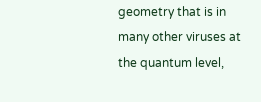geometry that is in many other viruses at the quantum level,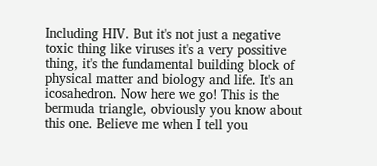Including HIV. But it's not just a negative toxic thing like viruses it's a very possitive thing, it's the fundamental building block of physical matter and biology and life. It's an icosahedron. Now here we go! This is the bermuda triangle, obviously you know about this one. Believe me when I tell you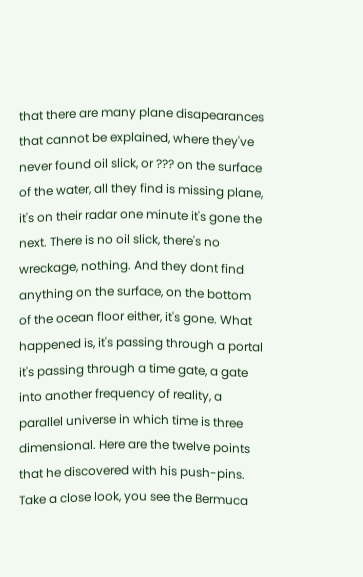that there are many plane disapearances that cannot be explained, where they've never found oil slick, or ??? on the surface of the water, all they find is missing plane, it's on their radar one minute it's gone the next. There is no oil slick, there's no wreckage, nothing. And they dont find anything on the surface, on the bottom of the ocean floor either, it's gone. What happened is, it's passing through a portal it's passing through a time gate, a gate into another frequency of reality, a parallel universe in which time is three dimensional. Here are the twelve points that he discovered with his push-pins. Take a close look, you see the Bermuca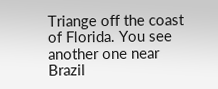Triange off the coast of Florida. You see another one near Brazil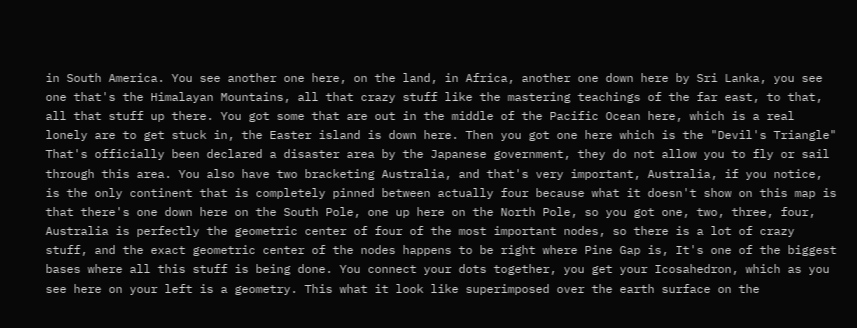in South America. You see another one here, on the land, in Africa, another one down here by Sri Lanka, you see one that's the Himalayan Mountains, all that crazy stuff like the mastering teachings of the far east, to that, all that stuff up there. You got some that are out in the middle of the Pacific Ocean here, which is a real lonely are to get stuck in, the Easter island is down here. Then you got one here which is the "Devil's Triangle" That's officially been declared a disaster area by the Japanese government, they do not allow you to fly or sail through this area. You also have two bracketing Australia, and that's very important, Australia, if you notice, is the only continent that is completely pinned between actually four because what it doesn't show on this map is that there's one down here on the South Pole, one up here on the North Pole, so you got one, two, three, four, Australia is perfectly the geometric center of four of the most important nodes, so there is a lot of crazy stuff, and the exact geometric center of the nodes happens to be right where Pine Gap is, It's one of the biggest bases where all this stuff is being done. You connect your dots together, you get your Icosahedron, which as you see here on your left is a geometry. This what it look like superimposed over the earth surface on the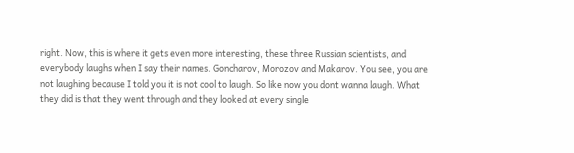right. Now, this is where it gets even more interesting, these three Russian scientists, and everybody laughs when I say their names. Goncharov, Morozov and Makarov. You see, you are not laughing because I told you it is not cool to laugh. So like now you dont wanna laugh. What they did is that they went through and they looked at every single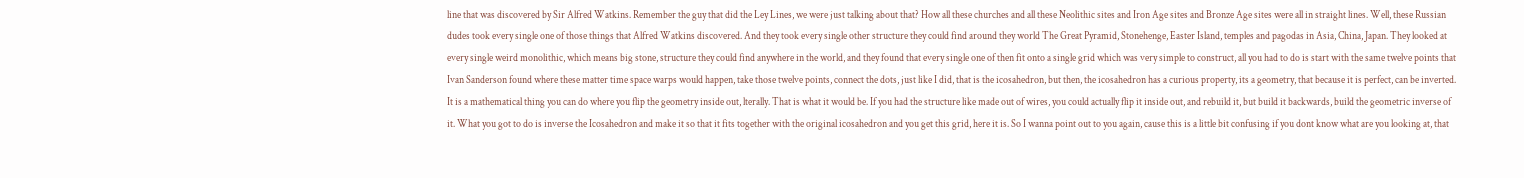line that was discovered by Sir Alfred Watkins. Remember the guy that did the Ley Lines, we were just talking about that? How all these churches and all these Neolithic sites and Iron Age sites and Bronze Age sites were all in straight lines. Well, these Russian dudes took every single one of those things that Alfred Watkins discovered. And they took every single other structure they could find around they world The Great Pyramid, Stonehenge, Easter Island, temples and pagodas in Asia, China, Japan. They looked at every single weird monolithic, which means big stone, structure they could find anywhere in the world, and they found that every single one of then fit onto a single grid which was very simple to construct, all you had to do is start with the same twelve points that Ivan Sanderson found where these matter time space warps would happen, take those twelve points, connect the dots, just like I did, that is the icosahedron, but then, the icosahedron has a curious property, its a geometry, that because it is perfect, can be inverted. It is a mathematical thing you can do where you flip the geometry inside out, lterally. That is what it would be. If you had the structure like made out of wires, you could actually flip it inside out, and rebuild it, but build it backwards, build the geometric inverse of it. What you got to do is inverse the Icosahedron and make it so that it fits together with the original icosahedron and you get this grid, here it is. So I wanna point out to you again, cause this is a little bit confusing if you dont know what are you looking at, that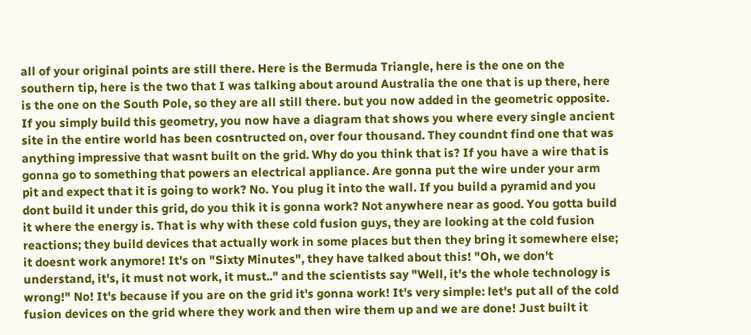all of your original points are still there. Here is the Bermuda Triangle, here is the one on the southern tip, here is the two that I was talking about around Australia the one that is up there, here is the one on the South Pole, so they are all still there. but you now added in the geometric opposite. If you simply build this geometry, you now have a diagram that shows you where every single ancient site in the entire world has been cosntructed on, over four thousand. They coundnt find one that was anything impressive that wasnt built on the grid. Why do you think that is? If you have a wire that is gonna go to something that powers an electrical appliance. Are gonna put the wire under your arm pit and expect that it is going to work? No. You plug it into the wall. If you build a pyramid and you dont build it under this grid, do you thik it is gonna work? Not anywhere near as good. You gotta build it where the energy is. That is why with these cold fusion guys, they are looking at the cold fusion reactions; they build devices that actually work in some places but then they bring it somewhere else; it doesnt work anymore! It's on "Sixty Minutes", they have talked about this! "Oh, we don't understand, it's, it must not work, it must.." and the scientists say "Well, it's the whole technology is wrong!" No! It's because if you are on the grid it's gonna work! It's very simple: let's put all of the cold fusion devices on the grid where they work and then wire them up and we are done! Just built it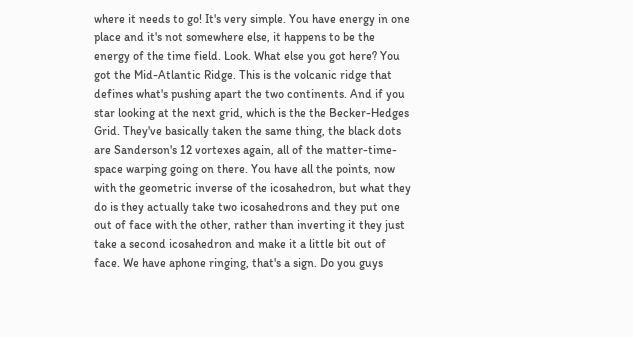where it needs to go! It's very simple. You have energy in one place and it's not somewhere else, it happens to be the energy of the time field. Look. What else you got here? You got the Mid-Atlantic Ridge. This is the volcanic ridge that defines what's pushing apart the two continents. And if you star looking at the next grid, which is the the Becker-Hedges Grid. They've basically taken the same thing, the black dots are Sanderson's 12 vortexes again, all of the matter-time-space warping going on there. You have all the points, now with the geometric inverse of the icosahedron, but what they do is they actually take two icosahedrons and they put one out of face with the other, rather than inverting it they just take a second icosahedron and make it a little bit out of face. We have aphone ringing, that's a sign. Do you guys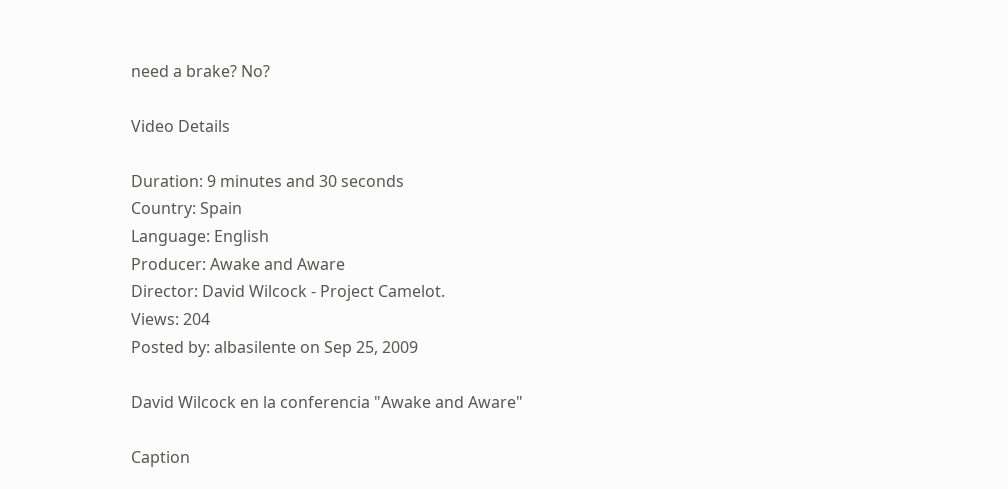need a brake? No?

Video Details

Duration: 9 minutes and 30 seconds
Country: Spain
Language: English
Producer: Awake and Aware
Director: David Wilcock - Project Camelot.
Views: 204
Posted by: albasilente on Sep 25, 2009

David Wilcock en la conferencia "Awake and Aware"

Caption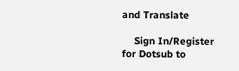and Translate

    Sign In/Register for Dotsub to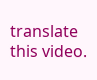translate this video.